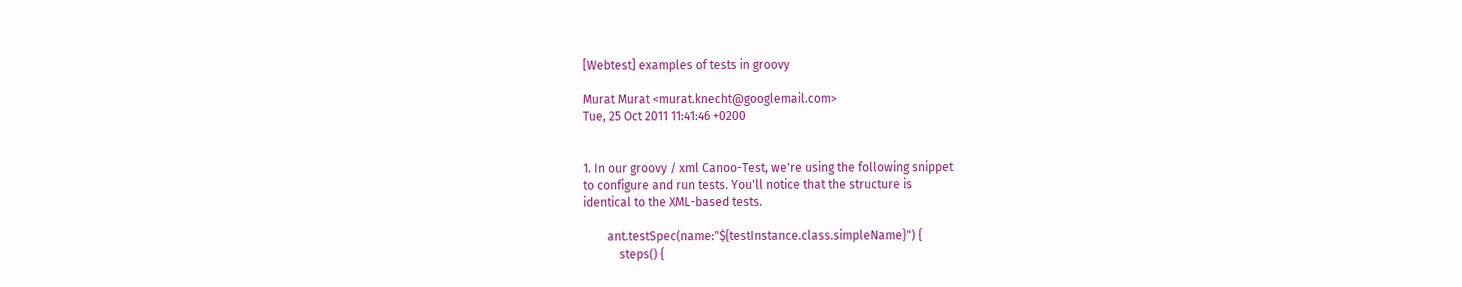[Webtest] examples of tests in groovy

Murat Murat <murat.knecht@googlemail.com>
Tue, 25 Oct 2011 11:41:46 +0200


1. In our groovy / xml Canoo-Test, we're using the following snippet
to configure and run tests. You'll notice that the structure is
identical to the XML-based tests.

        ant.testSpec(name:"${testInstance.class.simpleName}") {
            steps() {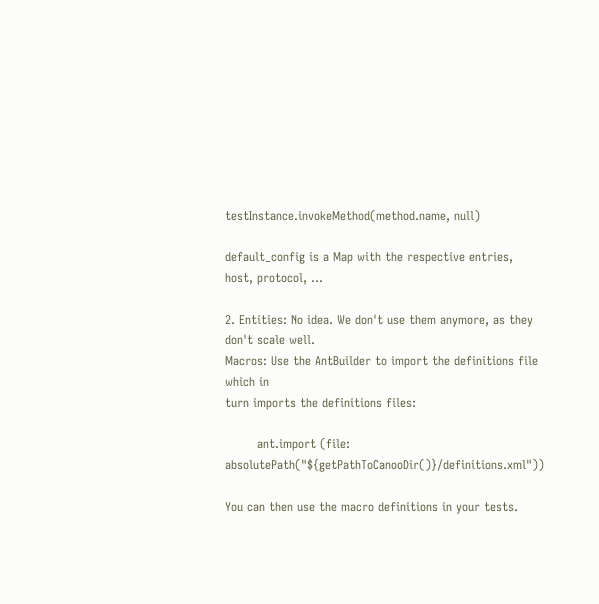testInstance.invokeMethod(method.name, null)

default_config is a Map with the respective entries, host, protocol, ...

2. Entities: No idea. We don't use them anymore, as they don't scale well.
Macros: Use the AntBuilder to import the definitions file which in
turn imports the definitions files:

        ant.import (file: absolutePath("${getPathToCanooDir()}/definitions.xml"))

You can then use the macro definitions in your tests.